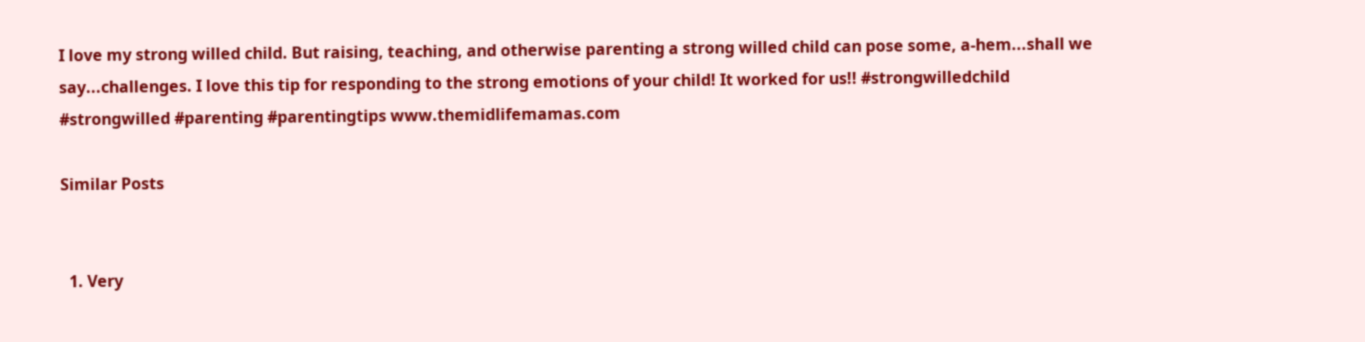I love my strong willed child. But raising, teaching, and otherwise parenting a strong willed child can pose some, a-hem...shall we say...challenges. I love this tip for responding to the strong emotions of your child! It worked for us!! #strongwilledchild #strongwilled #parenting #parentingtips www.themidlifemamas.com

Similar Posts


  1. Very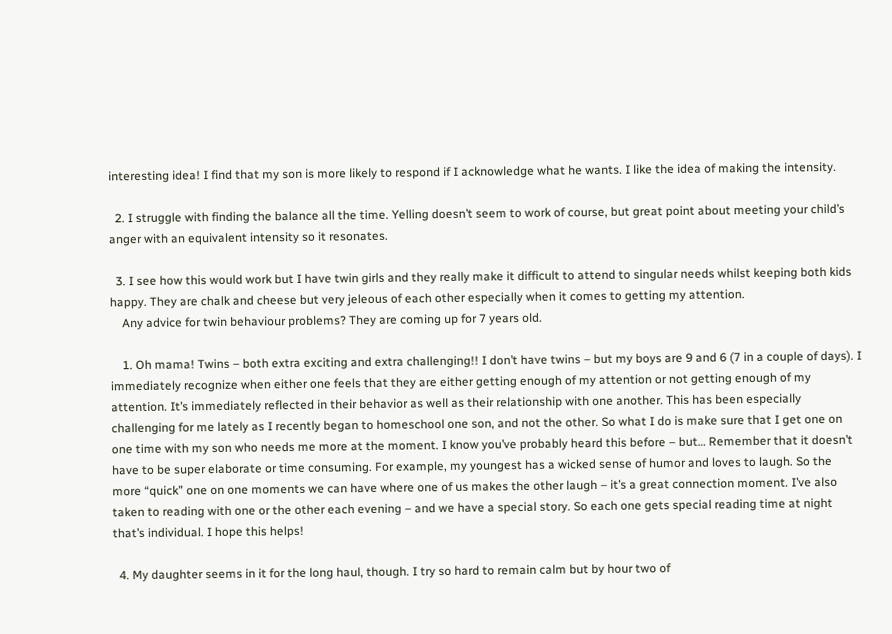interesting idea! I find that my son is more likely to respond if I acknowledge what he wants. I like the idea of making the intensity.

  2. I struggle with finding the balance all the time. Yelling doesn’t seem to work of course, but great point about meeting your child’s anger with an equivalent intensity so it resonates.

  3. I see how this would work but I have twin girls and they really make it difficult to attend to singular needs whilst keeping both kids happy. They are chalk and cheese but very jeleous of each other especially when it comes to getting my attention.
    Any advice for twin behaviour problems? They are coming up for 7 years old.

    1. Oh mama! Twins – both extra exciting and extra challenging!! I don’t have twins – but my boys are 9 and 6 (7 in a couple of days). I immediately recognize when either one feels that they are either getting enough of my attention or not getting enough of my attention. It’s immediately reflected in their behavior as well as their relationship with one another. This has been especially challenging for me lately as I recently began to homeschool one son, and not the other. So what I do is make sure that I get one on one time with my son who needs me more at the moment. I know you’ve probably heard this before – but… Remember that it doesn’t have to be super elaborate or time consuming. For example, my youngest has a wicked sense of humor and loves to laugh. So the more “quick” one on one moments we can have where one of us makes the other laugh – it’s a great connection moment. I’ve also taken to reading with one or the other each evening – and we have a special story. So each one gets special reading time at night that’s individual. I hope this helps!

  4. My daughter seems in it for the long haul, though. I try so hard to remain calm but by hour two of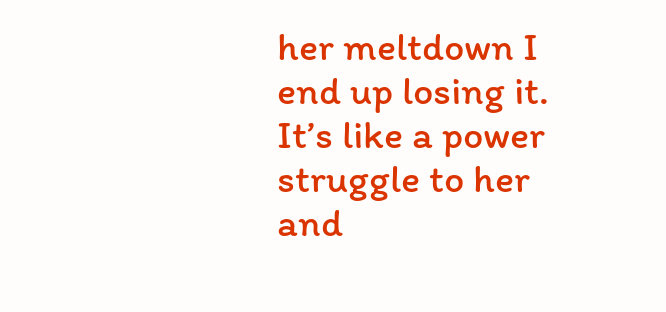her meltdown I end up losing it. It’s like a power struggle to her and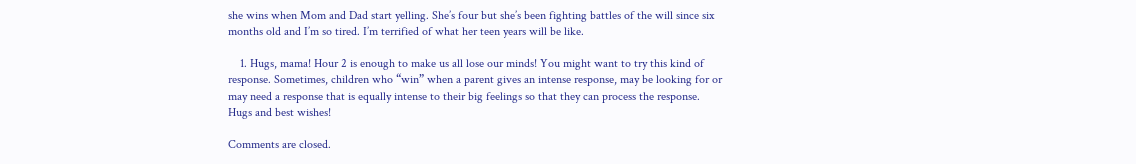she wins when Mom and Dad start yelling. She’s four but she’s been fighting battles of the will since six months old and I’m so tired. I’m terrified of what her teen years will be like.

    1. Hugs, mama! Hour 2 is enough to make us all lose our minds! You might want to try this kind of response. Sometimes, children who “win” when a parent gives an intense response, may be looking for or may need a response that is equally intense to their big feelings so that they can process the response. Hugs and best wishes!

Comments are closed.